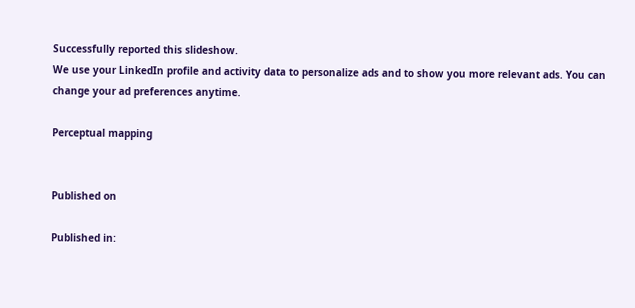Successfully reported this slideshow.
We use your LinkedIn profile and activity data to personalize ads and to show you more relevant ads. You can change your ad preferences anytime.

Perceptual mapping


Published on

Published in: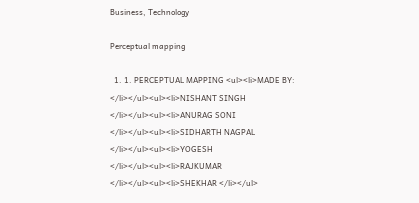Business, Technology

Perceptual mapping

  1. 1. PERCEPTUAL MAPPING <ul><li>MADE BY: </li></ul><ul><li>NISHANT SINGH </li></ul><ul><li>ANURAG SONI </li></ul><ul><li>SIDHARTH NAGPAL </li></ul><ul><li>YOGESH </li></ul><ul><li>RAJKUMAR </li></ul><ul><li>SHEKHAR </li></ul>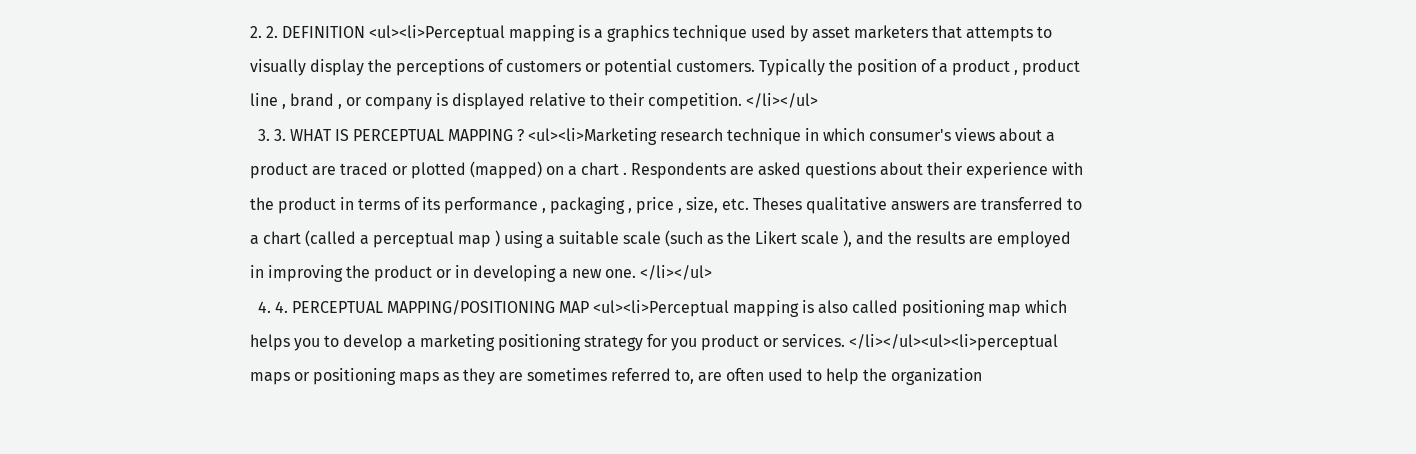2. 2. DEFINITION <ul><li>Perceptual mapping is a graphics technique used by asset marketers that attempts to visually display the perceptions of customers or potential customers. Typically the position of a product , product line , brand , or company is displayed relative to their competition. </li></ul>
  3. 3. WHAT IS PERCEPTUAL MAPPING ? <ul><li>Marketing research technique in which consumer's views about a product are traced or plotted (mapped) on a chart . Respondents are asked questions about their experience with the product in terms of its performance , packaging , price , size, etc. Theses qualitative answers are transferred to a chart (called a perceptual map ) using a suitable scale (such as the Likert scale ), and the results are employed in improving the product or in developing a new one. </li></ul>
  4. 4. PERCEPTUAL MAPPING/POSITIONING MAP <ul><li>Perceptual mapping is also called positioning map which helps you to develop a marketing positioning strategy for you product or services. </li></ul><ul><li>perceptual maps or positioning maps as they are sometimes referred to, are often used to help the organization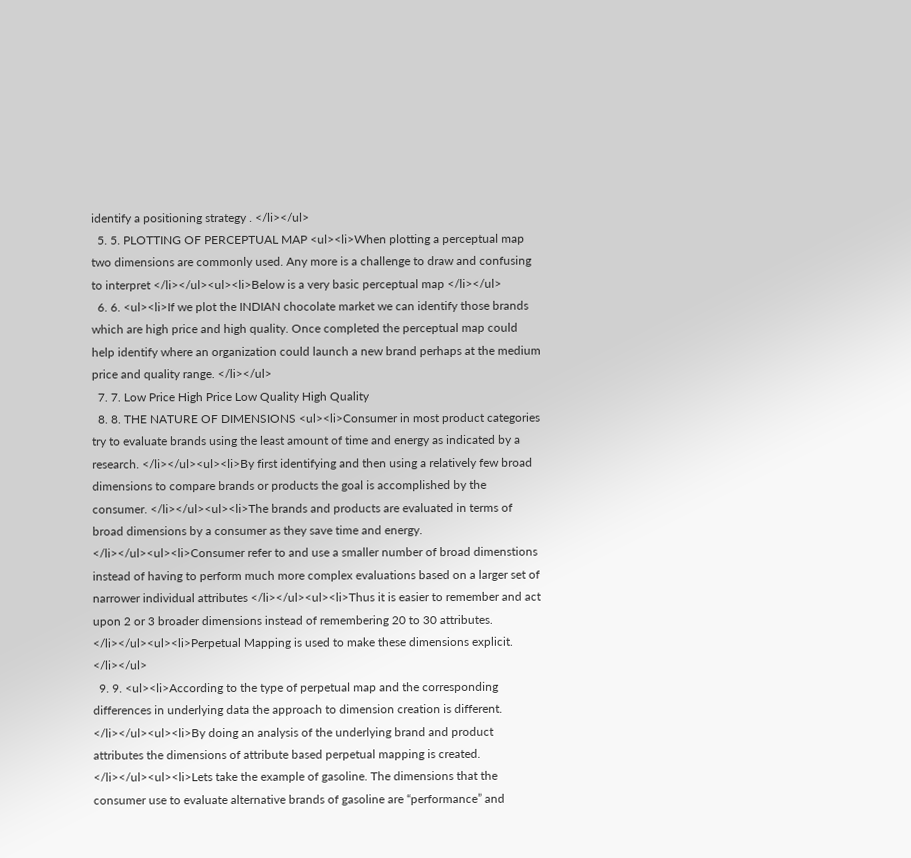identify a positioning strategy . </li></ul>
  5. 5. PLOTTING OF PERCEPTUAL MAP <ul><li>When plotting a perceptual map two dimensions are commonly used. Any more is a challenge to draw and confusing to interpret </li></ul><ul><li>Below is a very basic perceptual map </li></ul>
  6. 6. <ul><li>If we plot the INDIAN chocolate market we can identify those brands which are high price and high quality. Once completed the perceptual map could help identify where an organization could launch a new brand perhaps at the medium price and quality range. </li></ul>
  7. 7. Low Price High Price Low Quality High Quality
  8. 8. THE NATURE OF DIMENSIONS <ul><li>Consumer in most product categories try to evaluate brands using the least amount of time and energy as indicated by a research. </li></ul><ul><li>By first identifying and then using a relatively few broad dimensions to compare brands or products the goal is accomplished by the consumer. </li></ul><ul><li>The brands and products are evaluated in terms of broad dimensions by a consumer as they save time and energy. </li></ul><ul><li>Consumer refer to and use a smaller number of broad dimenstions instead of having to perform much more complex evaluations based on a larger set of narrower individual attributes </li></ul><ul><li>Thus it is easier to remember and act upon 2 or 3 broader dimensions instead of remembering 20 to 30 attributes. </li></ul><ul><li>Perpetual Mapping is used to make these dimensions explicit. </li></ul>
  9. 9. <ul><li>According to the type of perpetual map and the corresponding differences in underlying data the approach to dimension creation is different. </li></ul><ul><li>By doing an analysis of the underlying brand and product attributes the dimensions of attribute based perpetual mapping is created. </li></ul><ul><li>Lets take the example of gasoline. The dimensions that the consumer use to evaluate alternative brands of gasoline are “performance” and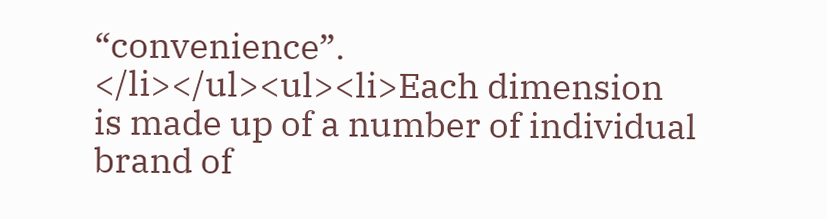“convenience”. </li></ul><ul><li>Each dimension is made up of a number of individual brand of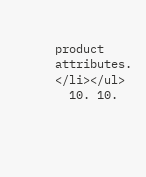product attributes. </li></ul>
  10. 10.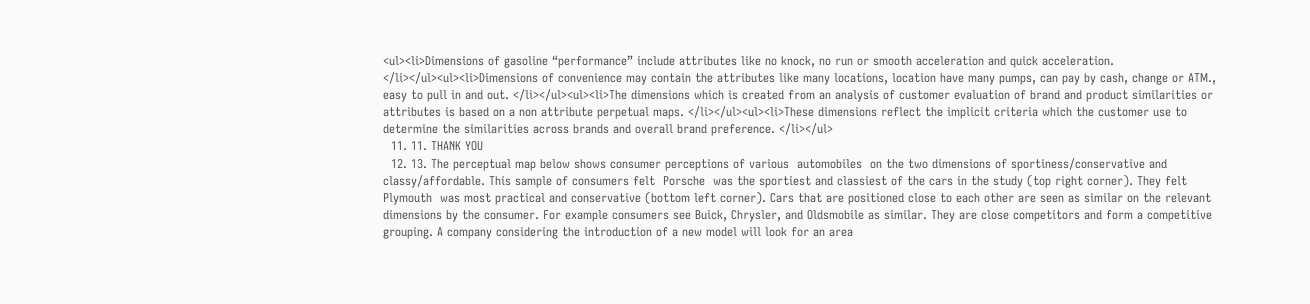<ul><li>Dimensions of gasoline “performance” include attributes like no knock, no run or smooth acceleration and quick acceleration. </li></ul><ul><li>Dimensions of convenience may contain the attributes like many locations, location have many pumps, can pay by cash, change or ATM., easy to pull in and out. </li></ul><ul><li>The dimensions which is created from an analysis of customer evaluation of brand and product similarities or attributes is based on a non attribute perpetual maps. </li></ul><ul><li>These dimensions reflect the implicit criteria which the customer use to determine the similarities across brands and overall brand preference. </li></ul>
  11. 11. THANK YOU
  12. 13. The perceptual map below shows consumer perceptions of various  automobiles  on the two dimensions of sportiness/conservative and classy/affordable. This sample of consumers felt  Porsche  was the sportiest and classiest of the cars in the study (top right corner). They felt  Plymouth  was most practical and conservative (bottom left corner). Cars that are positioned close to each other are seen as similar on the relevant dimensions by the consumer. For example consumers see Buick, Chrysler, and Oldsmobile as similar. They are close competitors and form a competitive grouping. A company considering the introduction of a new model will look for an area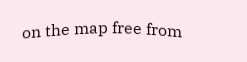on the map free from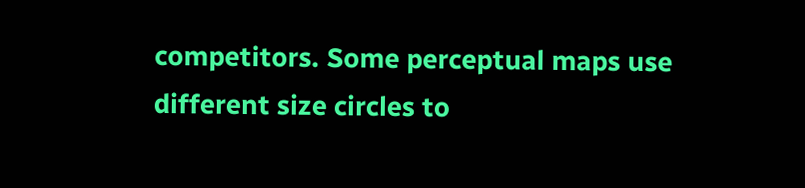competitors. Some perceptual maps use different size circles to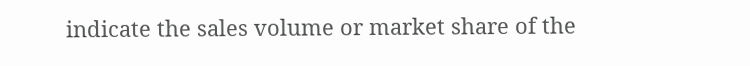indicate the sales volume or market share of the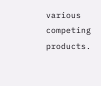various competing products.